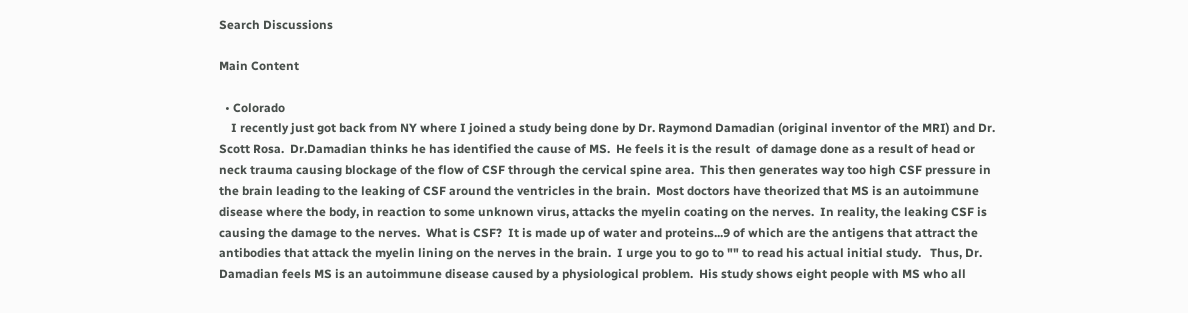Search Discussions

Main Content

  • Colorado
    I recently just got back from NY where I joined a study being done by Dr. Raymond Damadian (original inventor of the MRI) and Dr. Scott Rosa.  Dr.Damadian thinks he has identified the cause of MS.  He feels it is the result  of damage done as a result of head or neck trauma causing blockage of the flow of CSF through the cervical spine area.  This then generates way too high CSF pressure in the brain leading to the leaking of CSF around the ventricles in the brain.  Most doctors have theorized that MS is an autoimmune disease where the body, in reaction to some unknown virus, attacks the myelin coating on the nerves.  In reality, the leaking CSF is causing the damage to the nerves.  What is CSF?  It is made up of water and proteins...9 of which are the antigens that attract the antibodies that attack the myelin lining on the nerves in the brain.  I urge you to go to "" to read his actual initial study.   Thus, Dr. Damadian feels MS is an autoimmune disease caused by a physiological problem.  His study shows eight people with MS who all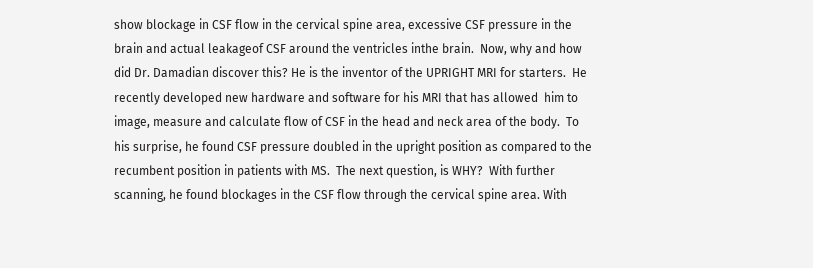show blockage in CSF flow in the cervical spine area, excessive CSF pressure in the brain and actual leakageof CSF around the ventricles inthe brain.  Now, why and how did Dr. Damadian discover this? He is the inventor of the UPRIGHT MRI for starters.  He recently developed new hardware and software for his MRI that has allowed  him to image, measure and calculate flow of CSF in the head and neck area of the body.  To his surprise, he found CSF pressure doubled in the upright position as compared to the recumbent position in patients with MS.  The next question, is WHY?  With further scanning, he found blockages in the CSF flow through the cervical spine area. With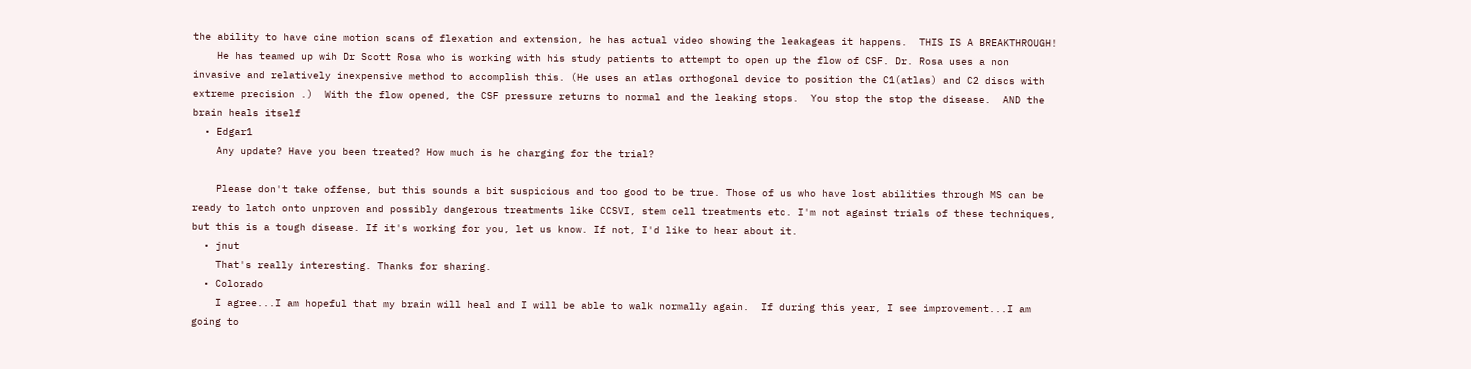the ability to have cine motion scans of flexation and extension, he has actual video showing the leakageas it happens.  THIS IS A BREAKTHROUGH!
    He has teamed up wih Dr Scott Rosa who is working with his study patients to attempt to open up the flow of CSF. Dr. Rosa uses a non invasive and relatively inexpensive method to accomplish this. (He uses an atlas orthogonal device to position the C1(atlas) and C2 discs with extreme precision .)  With the flow opened, the CSF pressure returns to normal and the leaking stops.  You stop the stop the disease.  AND the brain heals itself
  • Edgar1
    Any update? Have you been treated? How much is he charging for the trial?

    Please don't take offense, but this sounds a bit suspicious and too good to be true. Those of us who have lost abilities through MS can be ready to latch onto unproven and possibly dangerous treatments like CCSVI, stem cell treatments etc. I'm not against trials of these techniques, but this is a tough disease. If it's working for you, let us know. If not, I'd like to hear about it.
  • jnut
    That's really interesting. Thanks for sharing.
  • Colorado
    I agree...I am hopeful that my brain will heal and I will be able to walk normally again.  If during this year, I see improvement...I am going to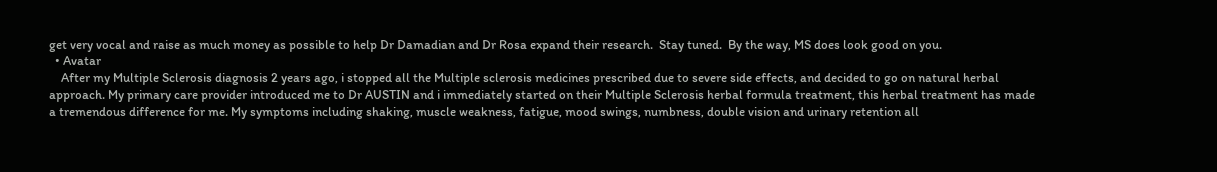get very vocal and raise as much money as possible to help Dr Damadian and Dr Rosa expand their research.  Stay tuned.  By the way, MS does look good on you.
  • Avatar
    After my Multiple Sclerosis diagnosis 2 years ago, i stopped all the Multiple sclerosis medicines prescribed due to severe side effects, and decided to go on natural herbal approach. My primary care provider introduced me to Dr AUSTIN and i immediately started on their Multiple Sclerosis herbal formula treatment, this herbal treatment has made a tremendous difference for me. My symptoms including shaking, muscle weakness, fatigue, mood swings, numbness, double vision and urinary retention all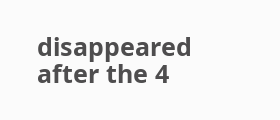disappeared after the 4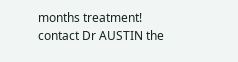months treatment! contact Dr AUSTIN the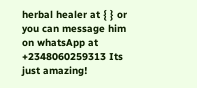herbal healer at { } or you can message him on whatsApp at +2348060259313 Its just amazing!